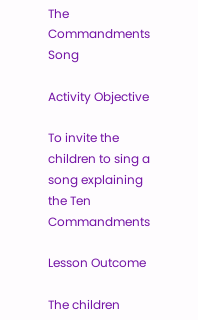The Commandments Song

Activity Objective

To invite the children to sing a song explaining the Ten Commandments

Lesson Outcome

The children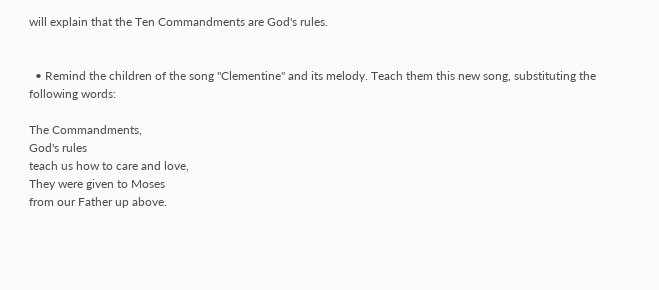will explain that the Ten Commandments are God's rules.


  • Remind the children of the song "Clementine" and its melody. Teach them this new song, substituting the following words:

The Commandments,
God's rules
teach us how to care and love,
They were given to Moses
from our Father up above.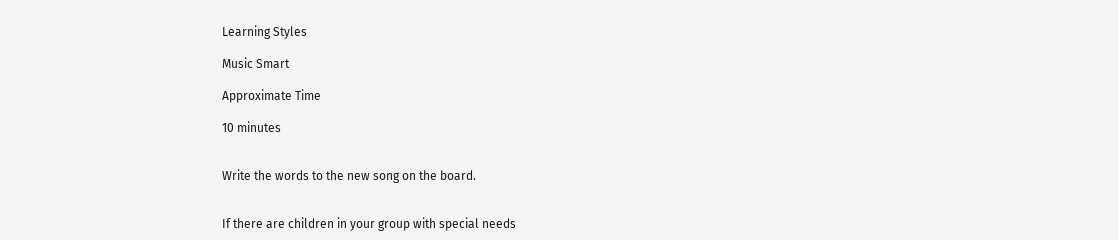Learning Styles

Music Smart

Approximate Time

10 minutes


Write the words to the new song on the board.


If there are children in your group with special needs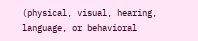(physical, visual, hearing, language, or behavioral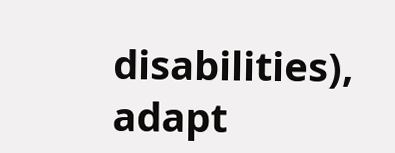disabilities), adapt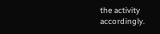the activity accordingly.